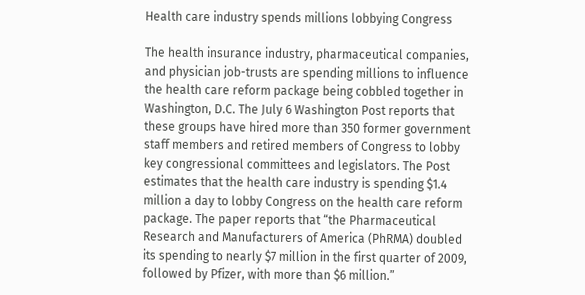Health care industry spends millions lobbying Congress

The health insurance industry, pharmaceutical companies, and physician job-trusts are spending millions to influence the health care reform package being cobbled together in Washington, D.C. The July 6 Washington Post reports that these groups have hired more than 350 former government staff members and retired members of Congress to lobby key congressional committees and legislators. The Post estimates that the health care industry is spending $1.4 million a day to lobby Congress on the health care reform package. The paper reports that “the Pharmaceutical Research and Manufacturers of America (PhRMA) doubled its spending to nearly $7 million in the first quarter of 2009, followed by Pfizer, with more than $6 million.”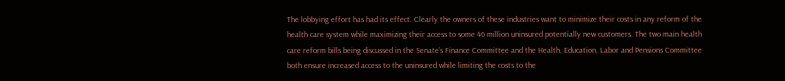The lobbying effort has had its effect. Clearly the owners of these industries want to minimize their costs in any reform of the health care system while maximizing their access to some 46 million uninsured potentially new customers. The two main health care reform bills being discussed in the Senate’s Finance Committee and the Health, Education, Labor and Pensions Committee both ensure increased access to the uninsured while limiting the costs to the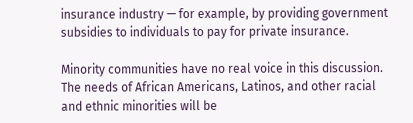insurance industry — for example, by providing government subsidies to individuals to pay for private insurance.

Minority communities have no real voice in this discussion. The needs of African Americans, Latinos, and other racial and ethnic minorities will be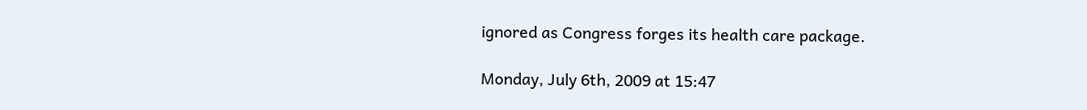ignored as Congress forges its health care package.

Monday, July 6th, 2009 at 15:47